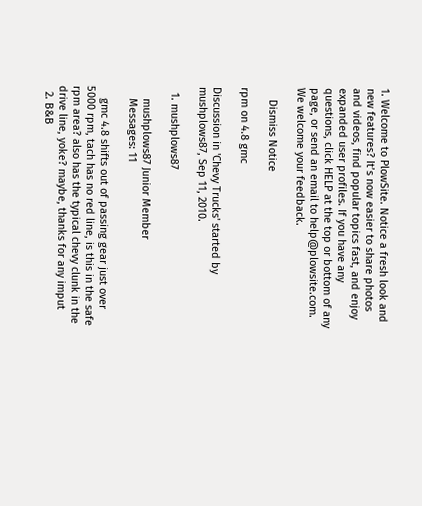1. Welcome to PlowSite. Notice a fresh look and new features? It’s now easier to share photos and videos, find popular topics fast, and enjoy expanded user profiles. If you have any questions, click HELP at the top or bottom of any page, or send an email to help@plowsite.com. We welcome your feedback.

    Dismiss Notice

rpm on 4.8 gmc

Discussion in 'Chevy Trucks' started by mushplows87, Sep 11, 2010.

  1. mushplows87

    mushplows87 Junior Member
    Messages: 11

    gmc 4.8 shifts out of passing gear just over 5000 rpm, tach has no red line, is this in the safe rpm area? also has the typical chevy clunk in the drive line, yoke? maybe, thanks for any imput
  2. B&B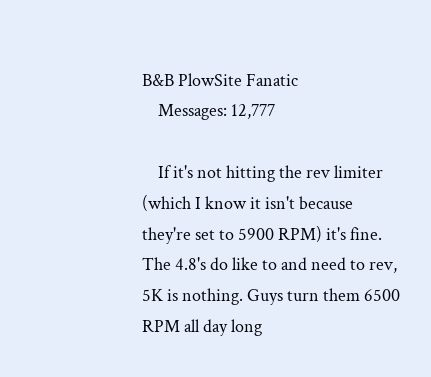B&B PlowSite Fanatic
    Messages: 12,777

    If it's not hitting the rev limiter (which I know it isn't because they're set to 5900 RPM) it's fine. The 4.8's do like to and need to rev, 5K is nothing. Guys turn them 6500 RPM all day long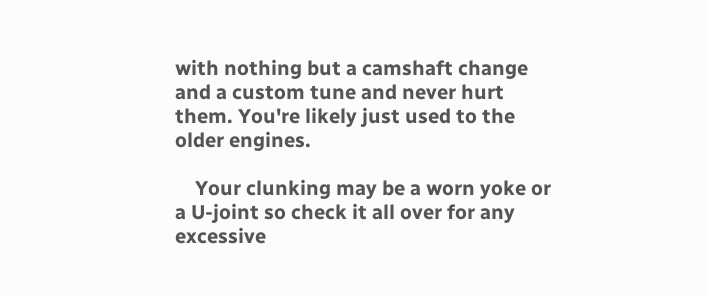with nothing but a camshaft change and a custom tune and never hurt them. You're likely just used to the older engines.

    Your clunking may be a worn yoke or a U-joint so check it all over for any excessive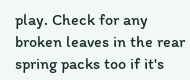play. Check for any broken leaves in the rear spring packs too if it's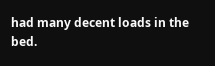had many decent loads in the bed.